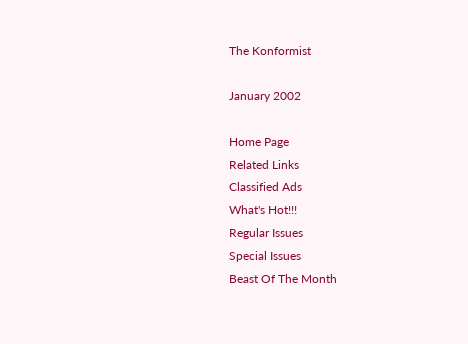The Konformist

January 2002

Home Page
Related Links
Classified Ads
What's Hot!!!
Regular Issues
Special Issues
Beast Of The Month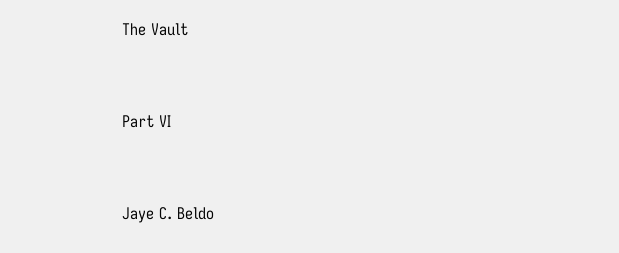The Vault


Part VI


Jaye C. Beldo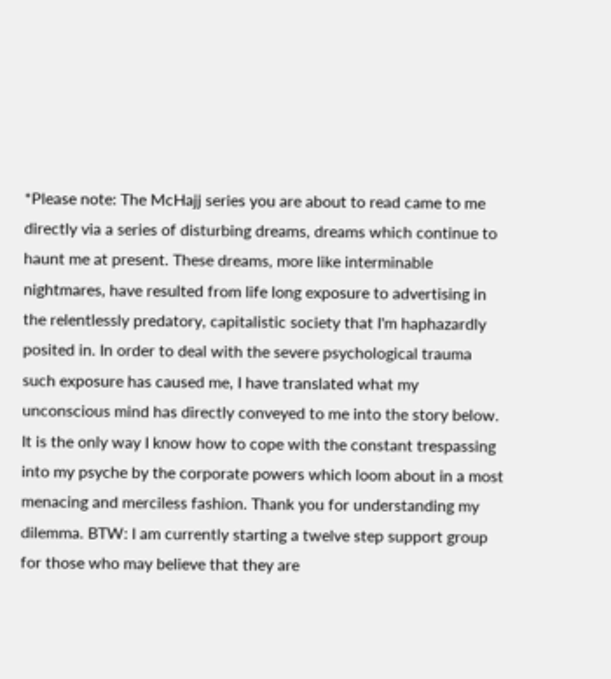*Please note: The McHajj series you are about to read came to me directly via a series of disturbing dreams, dreams which continue to haunt me at present. These dreams, more like interminable nightmares, have resulted from life long exposure to advertising in the relentlessly predatory, capitalistic society that I'm haphazardly posited in. In order to deal with the severe psychological trauma such exposure has caused me, I have translated what my unconscious mind has directly conveyed to me into the story below. It is the only way I know how to cope with the constant trespassing into my psyche by the corporate powers which loom about in a most menacing and merciless fashion. Thank you for understanding my dilemma. BTW: I am currently starting a twelve step support group for those who may believe that they are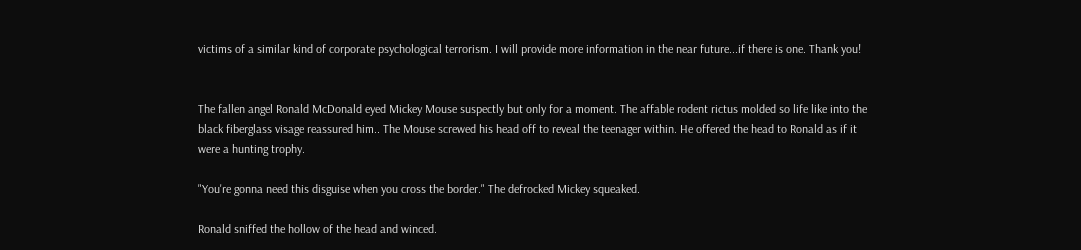victims of a similar kind of corporate psychological terrorism. I will provide more information in the near future...if there is one. Thank you!


The fallen angel Ronald McDonald eyed Mickey Mouse suspectly but only for a moment. The affable rodent rictus molded so life like into the black fiberglass visage reassured him.. The Mouse screwed his head off to reveal the teenager within. He offered the head to Ronald as if it were a hunting trophy.

"You're gonna need this disguise when you cross the border." The defrocked Mickey squeaked.

Ronald sniffed the hollow of the head and winced.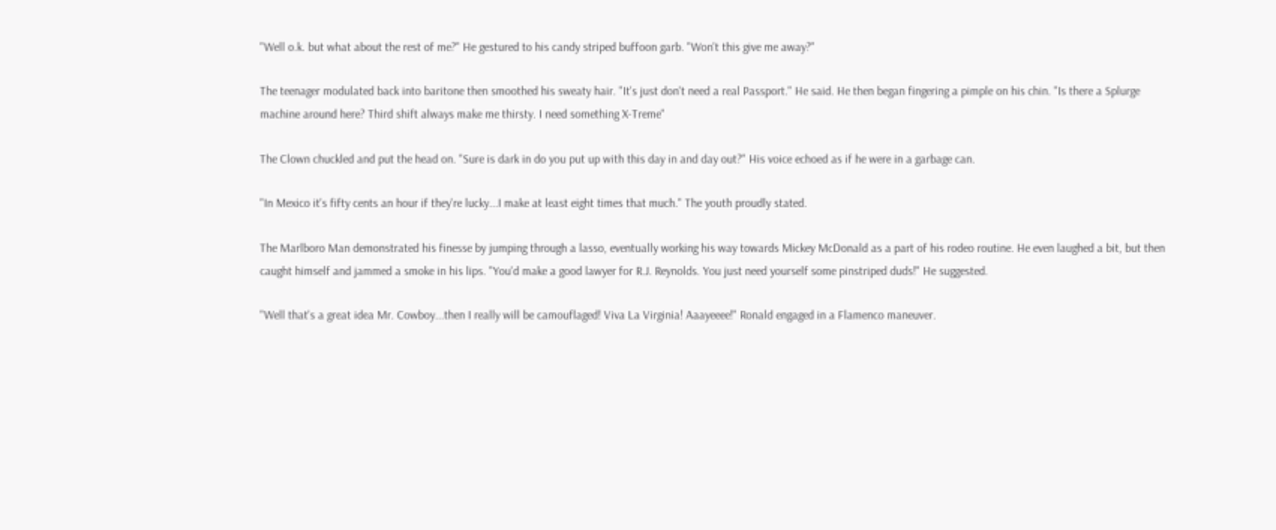"Well o.k. but what about the rest of me?" He gestured to his candy striped buffoon garb. "Won't this give me away?"

The teenager modulated back into baritone then smoothed his sweaty hair. "It's just don't need a real Passport." He said. He then began fingering a pimple on his chin. "Is there a Splurge machine around here? Third shift always make me thirsty. I need something X-Treme"

The Clown chuckled and put the head on. "Sure is dark in do you put up with this day in and day out?" His voice echoed as if he were in a garbage can.

"In Mexico it's fifty cents an hour if they're lucky...I make at least eight times that much." The youth proudly stated.

The Marlboro Man demonstrated his finesse by jumping through a lasso, eventually working his way towards Mickey McDonald as a part of his rodeo routine. He even laughed a bit, but then caught himself and jammed a smoke in his lips. "You'd make a good lawyer for R.J. Reynolds. You just need yourself some pinstriped duds!" He suggested.

"Well that's a great idea Mr. Cowboy...then I really will be camouflaged! Viva La Virginia! Aaayeeee!" Ronald engaged in a Flamenco maneuver.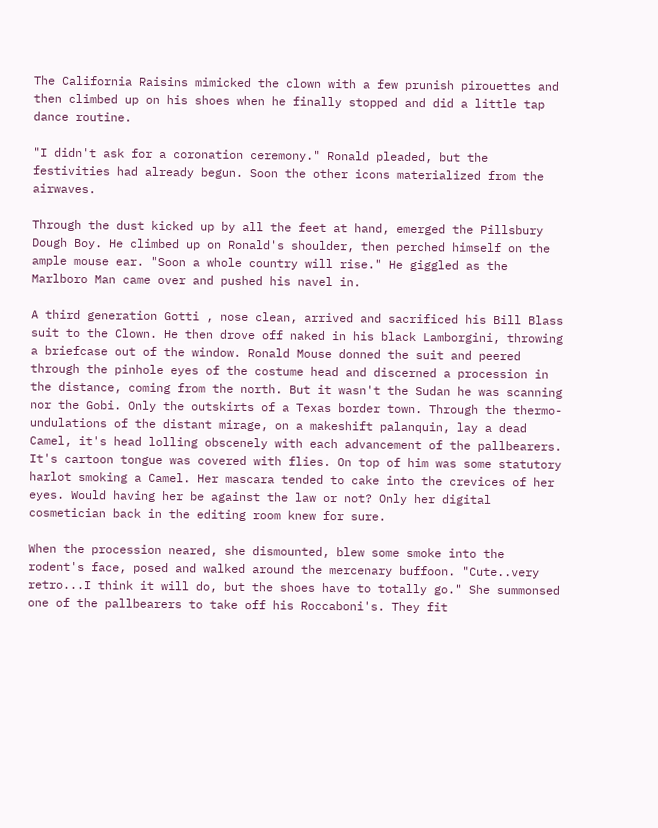The California Raisins mimicked the clown with a few prunish pirouettes and then climbed up on his shoes when he finally stopped and did a little tap dance routine.

"I didn't ask for a coronation ceremony." Ronald pleaded, but the festivities had already begun. Soon the other icons materialized from the airwaves.

Through the dust kicked up by all the feet at hand, emerged the Pillsbury Dough Boy. He climbed up on Ronald's shoulder, then perched himself on the ample mouse ear. "Soon a whole country will rise." He giggled as the Marlboro Man came over and pushed his navel in.

A third generation Gotti , nose clean, arrived and sacrificed his Bill Blass suit to the Clown. He then drove off naked in his black Lamborgini, throwing a briefcase out of the window. Ronald Mouse donned the suit and peered through the pinhole eyes of the costume head and discerned a procession in the distance, coming from the north. But it wasn't the Sudan he was scanning nor the Gobi. Only the outskirts of a Texas border town. Through the thermo-undulations of the distant mirage, on a makeshift palanquin, lay a dead Camel, it's head lolling obscenely with each advancement of the pallbearers. It's cartoon tongue was covered with flies. On top of him was some statutory harlot smoking a Camel. Her mascara tended to cake into the crevices of her eyes. Would having her be against the law or not? Only her digital cosmetician back in the editing room knew for sure.

When the procession neared, she dismounted, blew some smoke into the rodent's face, posed and walked around the mercenary buffoon. "Cute..very retro...I think it will do, but the shoes have to totally go." She summonsed one of the pallbearers to take off his Roccaboni's. They fit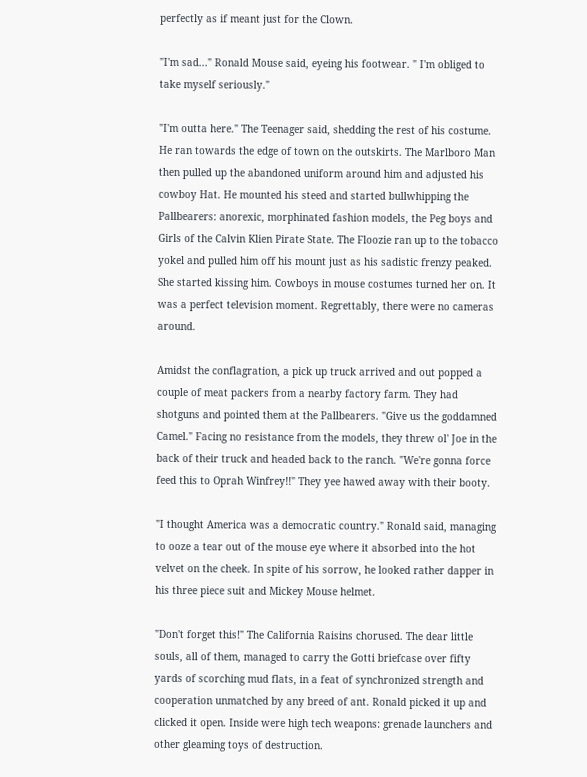perfectly as if meant just for the Clown.

"I'm sad..." Ronald Mouse said, eyeing his footwear. " I'm obliged to take myself seriously."

"I'm outta here." The Teenager said, shedding the rest of his costume. He ran towards the edge of town on the outskirts. The Marlboro Man then pulled up the abandoned uniform around him and adjusted his cowboy Hat. He mounted his steed and started bullwhipping the Pallbearers: anorexic, morphinated fashion models, the Peg boys and Girls of the Calvin Klien Pirate State. The Floozie ran up to the tobacco yokel and pulled him off his mount just as his sadistic frenzy peaked. She started kissing him. Cowboys in mouse costumes turned her on. It was a perfect television moment. Regrettably, there were no cameras around.

Amidst the conflagration, a pick up truck arrived and out popped a couple of meat packers from a nearby factory farm. They had shotguns and pointed them at the Pallbearers. "Give us the goddamned Camel." Facing no resistance from the models, they threw ol' Joe in the back of their truck and headed back to the ranch. "We're gonna force feed this to Oprah Winfrey!!" They yee hawed away with their booty.

"I thought America was a democratic country." Ronald said, managing to ooze a tear out of the mouse eye where it absorbed into the hot velvet on the cheek. In spite of his sorrow, he looked rather dapper in his three piece suit and Mickey Mouse helmet.

"Don't forget this!" The California Raisins chorused. The dear little souls, all of them, managed to carry the Gotti briefcase over fifty yards of scorching mud flats, in a feat of synchronized strength and cooperation unmatched by any breed of ant. Ronald picked it up and clicked it open. Inside were high tech weapons: grenade launchers and other gleaming toys of destruction.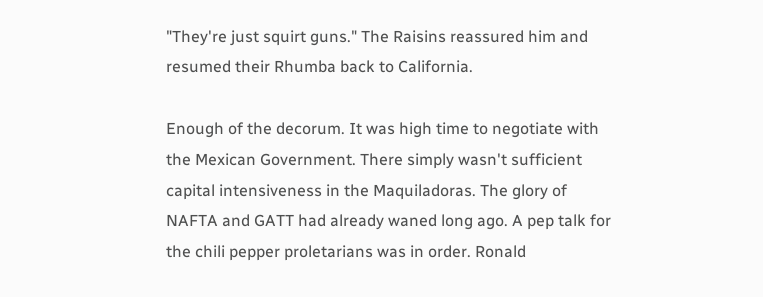"They're just squirt guns." The Raisins reassured him and resumed their Rhumba back to California.

Enough of the decorum. It was high time to negotiate with the Mexican Government. There simply wasn't sufficient capital intensiveness in the Maquiladoras. The glory of NAFTA and GATT had already waned long ago. A pep talk for the chili pepper proletarians was in order. Ronald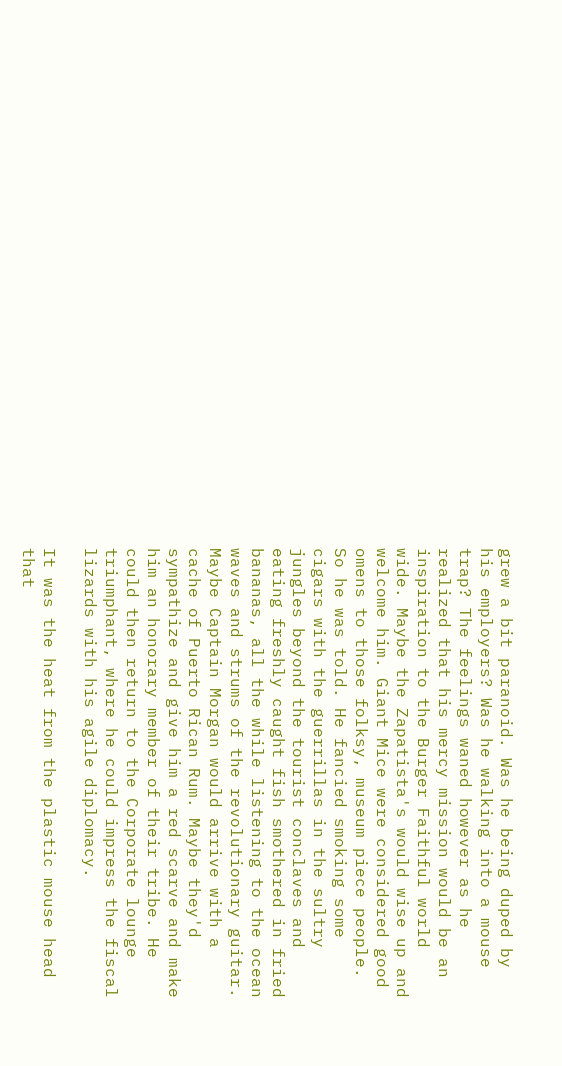grew a bit paranoid. Was he being duped by his employers? Was he walking into a mouse trap? The feelings waned however as he realized that his mercy mission would be an inspiration to the Burger Faithful world wide. Maybe the Zapatista's would wise up and welcome him. Giant Mice were considered good omens to those folksy, museum piece people. So he was told. He fancied smoking some cigars with the guerrillas in the sultry jungles beyond the tourist conclaves and eating freshly caught fish smothered in fried bananas, all the while listening to the ocean waves and strums of the revolutionary guitar. Maybe Captain Morgan would arrive with a cache of Puerto Rican Rum. Maybe they'd sympathize and give him a red scarve and make him an honorary member of their tribe. He could then return to the Corporate lounge triumphant, where he could impress the fiscal lizards with his agile diplomacy.

It was the heat from the plastic mouse head that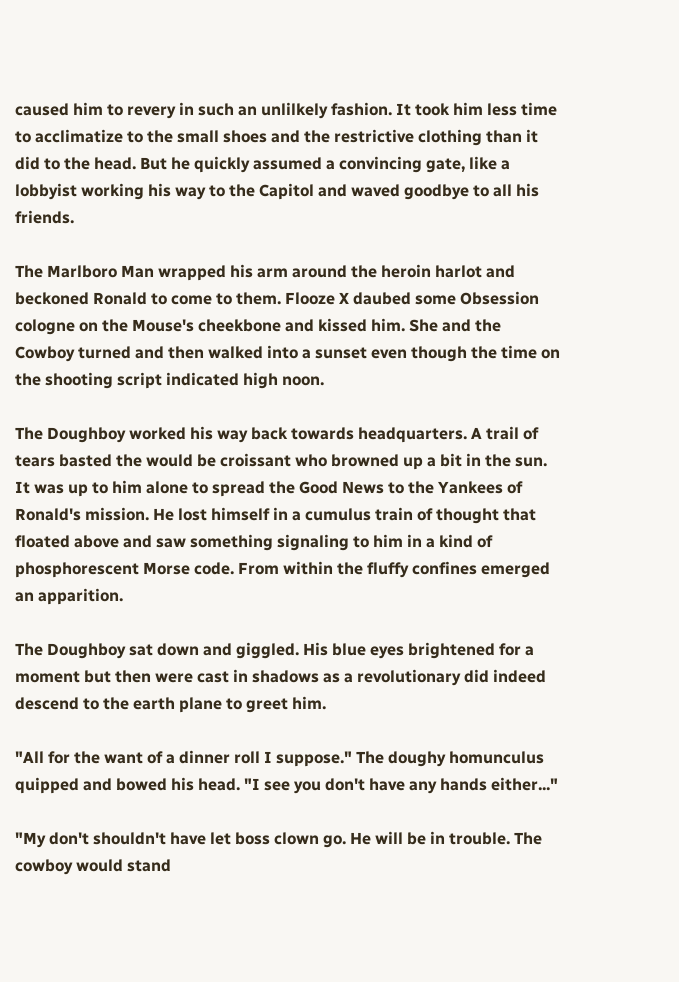caused him to revery in such an unlilkely fashion. It took him less time to acclimatize to the small shoes and the restrictive clothing than it did to the head. But he quickly assumed a convincing gate, like a lobbyist working his way to the Capitol and waved goodbye to all his friends.

The Marlboro Man wrapped his arm around the heroin harlot and beckoned Ronald to come to them. Flooze X daubed some Obsession cologne on the Mouse's cheekbone and kissed him. She and the Cowboy turned and then walked into a sunset even though the time on the shooting script indicated high noon.

The Doughboy worked his way back towards headquarters. A trail of tears basted the would be croissant who browned up a bit in the sun. It was up to him alone to spread the Good News to the Yankees of Ronald's mission. He lost himself in a cumulus train of thought that floated above and saw something signaling to him in a kind of phosphorescent Morse code. From within the fluffy confines emerged an apparition.

The Doughboy sat down and giggled. His blue eyes brightened for a moment but then were cast in shadows as a revolutionary did indeed descend to the earth plane to greet him.

"All for the want of a dinner roll I suppose." The doughy homunculus quipped and bowed his head. "I see you don't have any hands either..."

"My don't shouldn't have let boss clown go. He will be in trouble. The cowboy would stand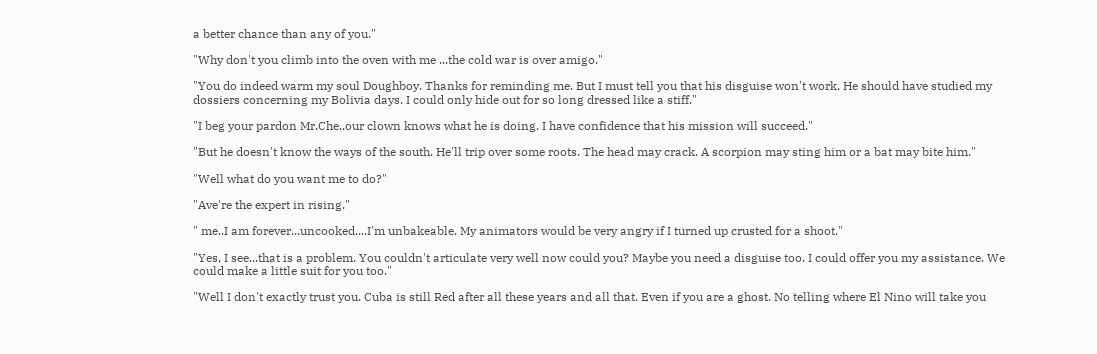a better chance than any of you."

"Why don't you climb into the oven with me ...the cold war is over amigo."

"You do indeed warm my soul Doughboy. Thanks for reminding me. But I must tell you that his disguise won't work. He should have studied my dossiers concerning my Bolivia days. I could only hide out for so long dressed like a stiff."

"I beg your pardon Mr.Che..our clown knows what he is doing. I have confidence that his mission will succeed."

"But he doesn't know the ways of the south. He'll trip over some roots. The head may crack. A scorpion may sting him or a bat may bite him."

"Well what do you want me to do?"

"Ave're the expert in rising."

" me..I am forever...uncooked....I'm unbakeable. My animators would be very angry if I turned up crusted for a shoot."

"Yes, I see...that is a problem. You couldn't articulate very well now could you? Maybe you need a disguise too. I could offer you my assistance. We could make a little suit for you too."

"Well I don't exactly trust you. Cuba is still Red after all these years and all that. Even if you are a ghost. No telling where El Nino will take you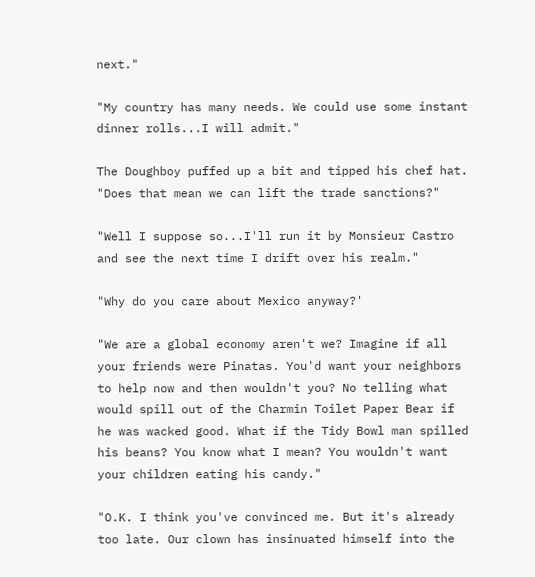next."

"My country has many needs. We could use some instant dinner rolls...I will admit."

The Doughboy puffed up a bit and tipped his chef hat. "Does that mean we can lift the trade sanctions?"

"Well I suppose so...I'll run it by Monsieur Castro and see the next time I drift over his realm."

"Why do you care about Mexico anyway?'

"We are a global economy aren't we? Imagine if all your friends were Pinatas. You'd want your neighbors to help now and then wouldn't you? No telling what would spill out of the Charmin Toilet Paper Bear if he was wacked good. What if the Tidy Bowl man spilled his beans? You know what I mean? You wouldn't want your children eating his candy."

"O.K. I think you've convinced me. But it's already too late. Our clown has insinuated himself into the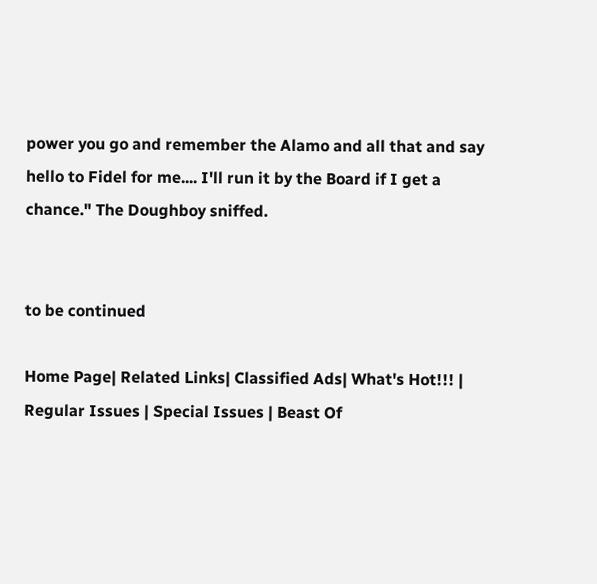power you go and remember the Alamo and all that and say hello to Fidel for me.... I'll run it by the Board if I get a chance." The Doughboy sniffed.


to be continued

Home Page| Related Links| Classified Ads| What's Hot!!! | Regular Issues | Special Issues | Beast Of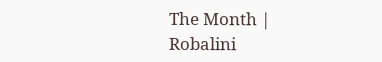The Month | Robalini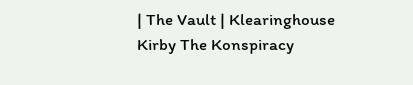| The Vault | Klearinghouse
Kirby The Konspiracy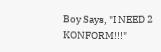Boy Says, "I NEED 2 KONFORM!!!"